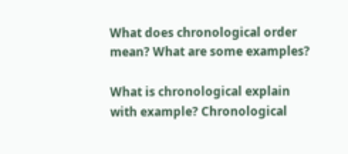What does chronological order mean? What are some examples?

What is chronological explain with example? Chronological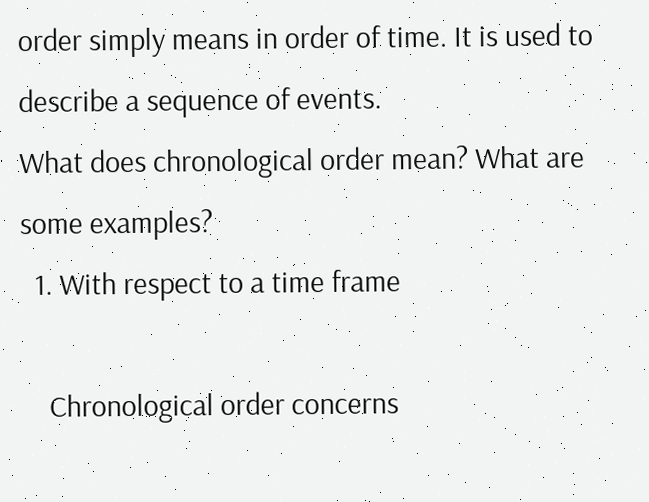order simply means in order of time. It is used to describe a sequence of events.
What does chronological order mean? What are some examples?
  1. With respect to a time frame

    Chronological order concerns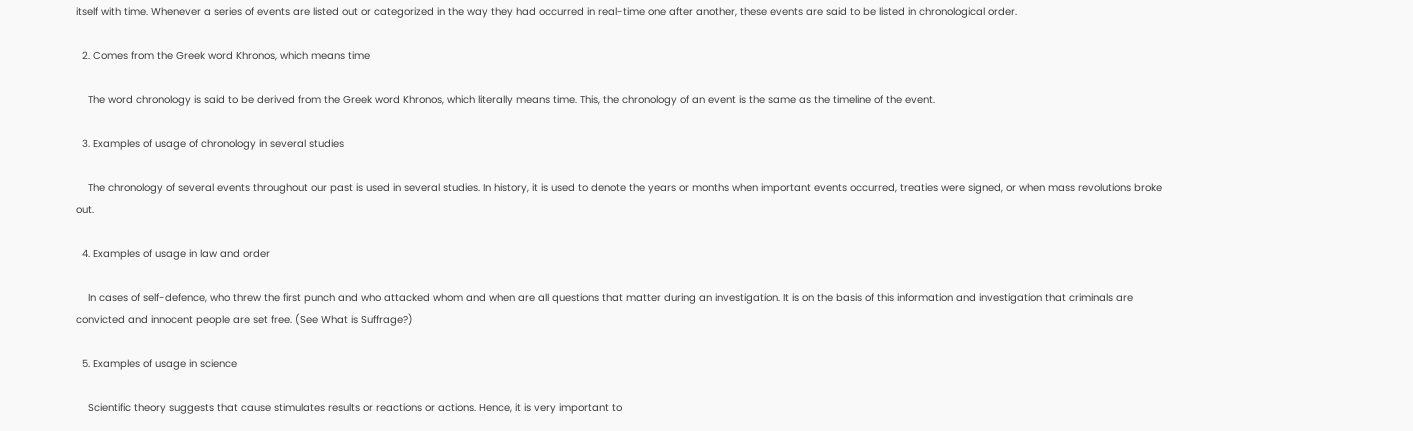itself with time. Whenever a series of events are listed out or categorized in the way they had occurred in real-time one after another, these events are said to be listed in chronological order.

  2. Comes from the Greek word Khronos, which means time

    The word chronology is said to be derived from the Greek word Khronos, which literally means time. This, the chronology of an event is the same as the timeline of the event.

  3. Examples of usage of chronology in several studies

    The chronology of several events throughout our past is used in several studies. In history, it is used to denote the years or months when important events occurred, treaties were signed, or when mass revolutions broke out.

  4. Examples of usage in law and order

    In cases of self-defence, who threw the first punch and who attacked whom and when are all questions that matter during an investigation. It is on the basis of this information and investigation that criminals are convicted and innocent people are set free. (See What is Suffrage?)

  5. Examples of usage in science

    Scientific theory suggests that cause stimulates results or reactions or actions. Hence, it is very important to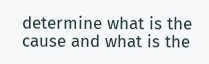determine what is the cause and what is the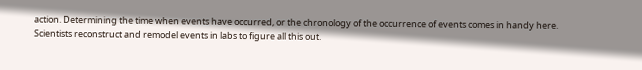action. Determining the time when events have occurred, or the chronology of the occurrence of events comes in handy here. Scientists reconstruct and remodel events in labs to figure all this out.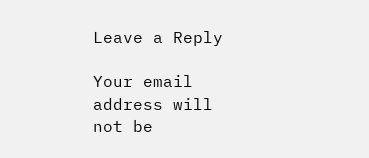Leave a Reply

Your email address will not be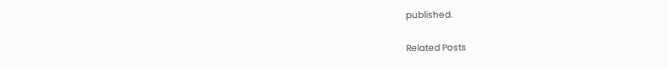published.

Related Posts